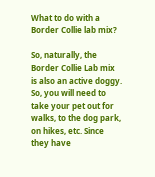What to do with a Border Collie lab mix?

So, naturally, the Border Collie Lab mix is also an active doggy. So, you will need to take your pet out for walks, to the dog park, on hikes, etc. Since they have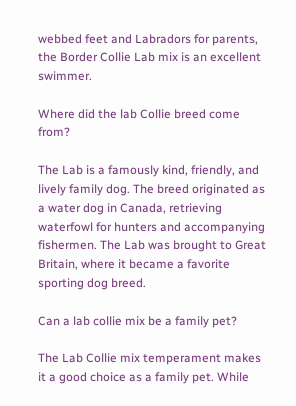webbed feet and Labradors for parents, the Border Collie Lab mix is an excellent swimmer.

Where did the lab Collie breed come from?

The Lab is a famously kind, friendly, and lively family dog. The breed originated as a water dog in Canada, retrieving waterfowl for hunters and accompanying fishermen. The Lab was brought to Great Britain, where it became a favorite sporting dog breed.

Can a lab collie mix be a family pet?

The Lab Collie mix temperament makes it a good choice as a family pet. While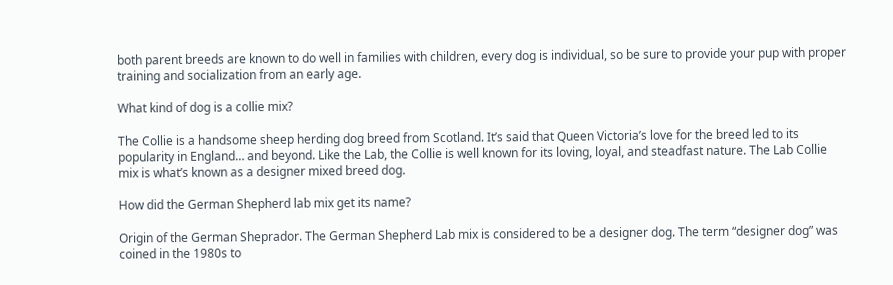both parent breeds are known to do well in families with children, every dog is individual, so be sure to provide your pup with proper training and socialization from an early age.

What kind of dog is a collie mix?

The Collie is a handsome sheep herding dog breed from Scotland. It’s said that Queen Victoria’s love for the breed led to its popularity in England… and beyond. Like the Lab, the Collie is well known for its loving, loyal, and steadfast nature. The Lab Collie mix is what’s known as a designer mixed breed dog.

How did the German Shepherd lab mix get its name?

Origin of the German Sheprador. The German Shepherd Lab mix is considered to be a designer dog. The term “designer dog” was coined in the 1980s to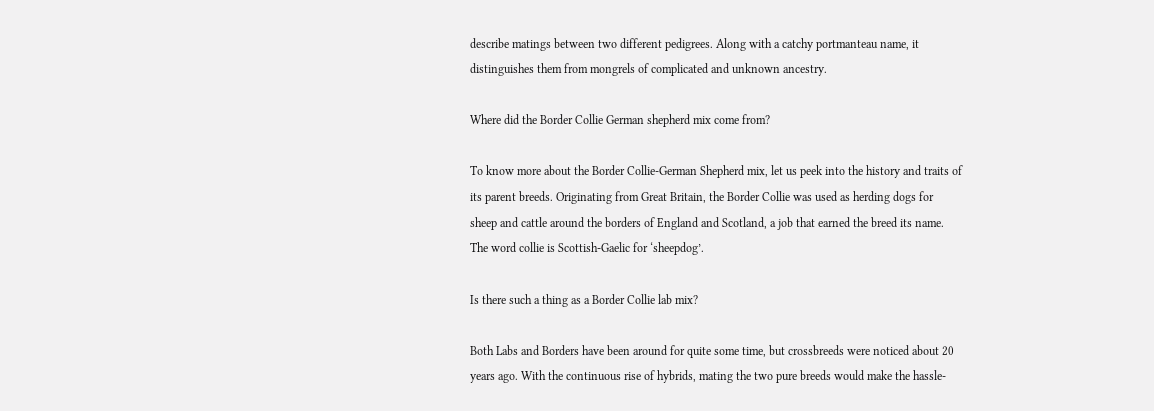describe matings between two different pedigrees. Along with a catchy portmanteau name, it distinguishes them from mongrels of complicated and unknown ancestry.

Where did the Border Collie German shepherd mix come from?

To know more about the Border Collie-German Shepherd mix, let us peek into the history and traits of its parent breeds. Originating from Great Britain, the Border Collie was used as herding dogs for sheep and cattle around the borders of England and Scotland, a job that earned the breed its name. The word collie is Scottish-Gaelic for ‘sheepdog’.

Is there such a thing as a Border Collie lab mix?

Both Labs and Borders have been around for quite some time, but crossbreeds were noticed about 20 years ago. With the continuous rise of hybrids, mating the two pure breeds would make the hassle-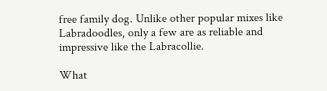free family dog. Unlike other popular mixes like Labradoodles, only a few are as reliable and impressive like the Labracollie.

What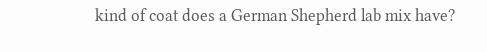kind of coat does a German Shepherd lab mix have?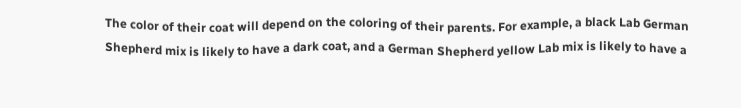The color of their coat will depend on the coloring of their parents. For example, a black Lab German Shepherd mix is likely to have a dark coat, and a German Shepherd yellow Lab mix is likely to have a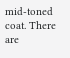mid-toned coat. There are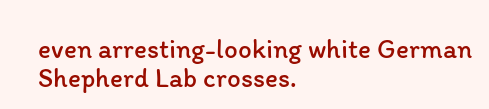even arresting-looking white German Shepherd Lab crosses.